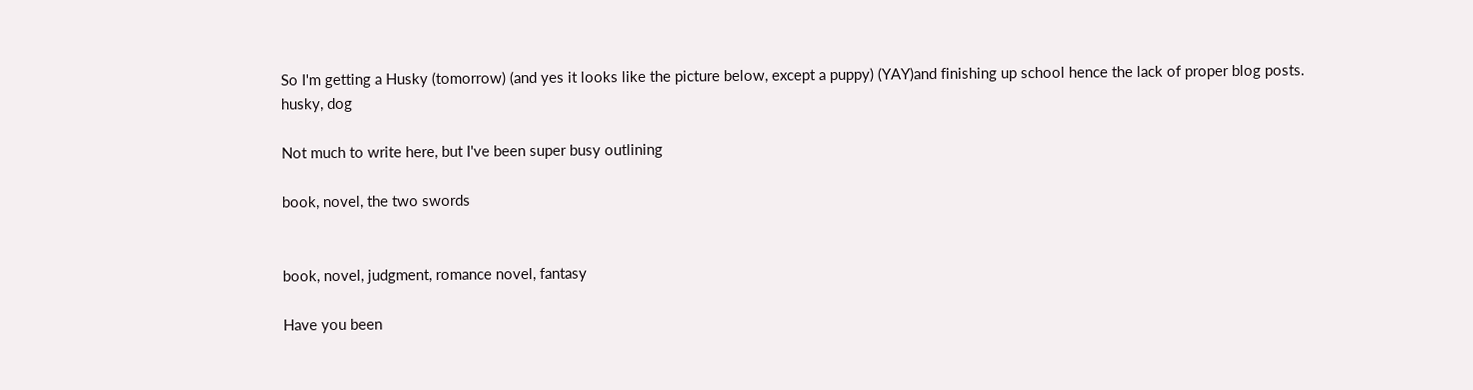So I'm getting a Husky (tomorrow) (and yes it looks like the picture below, except a puppy) (YAY)and finishing up school hence the lack of proper blog posts. husky, dog

Not much to write here, but I've been super busy outlining

book, novel, the two swords


book, novel, judgment, romance novel, fantasy

Have you been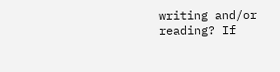writing and/or reading? If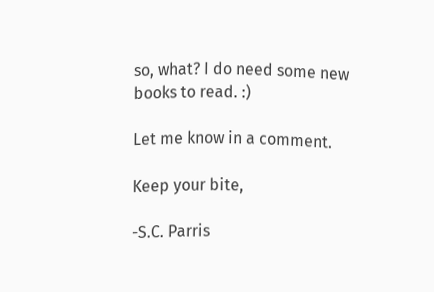so, what? I do need some new books to read. :)

Let me know in a comment.

Keep your bite,

-S.C. Parris